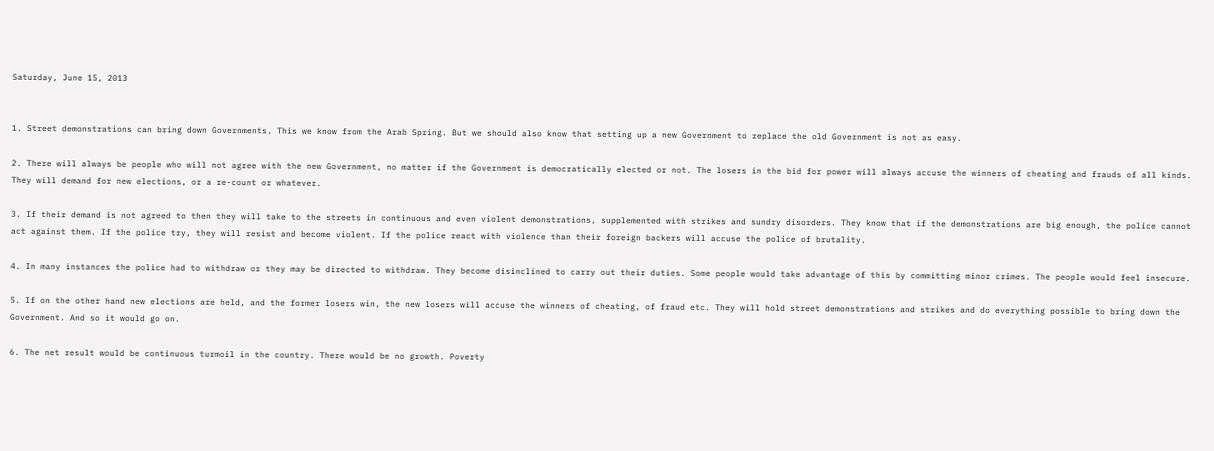Saturday, June 15, 2013


1. Street demonstrations can bring down Governments. This we know from the Arab Spring. But we should also know that setting up a new Government to replace the old Government is not as easy.

2. There will always be people who will not agree with the new Government, no matter if the Government is democratically elected or not. The losers in the bid for power will always accuse the winners of cheating and frauds of all kinds. They will demand for new elections, or a re-count or whatever.

3. If their demand is not agreed to then they will take to the streets in continuous and even violent demonstrations, supplemented with strikes and sundry disorders. They know that if the demonstrations are big enough, the police cannot act against them. If the police try, they will resist and become violent. If the police react with violence than their foreign backers will accuse the police of brutality.

4. In many instances the police had to withdraw or they may be directed to withdraw. They become disinclined to carry out their duties. Some people would take advantage of this by committing minor crimes. The people would feel insecure.

5. If on the other hand new elections are held, and the former losers win, the new losers will accuse the winners of cheating, of fraud etc. They will hold street demonstrations and strikes and do everything possible to bring down the Government. And so it would go on.

6. The net result would be continuous turmoil in the country. There would be no growth. Poverty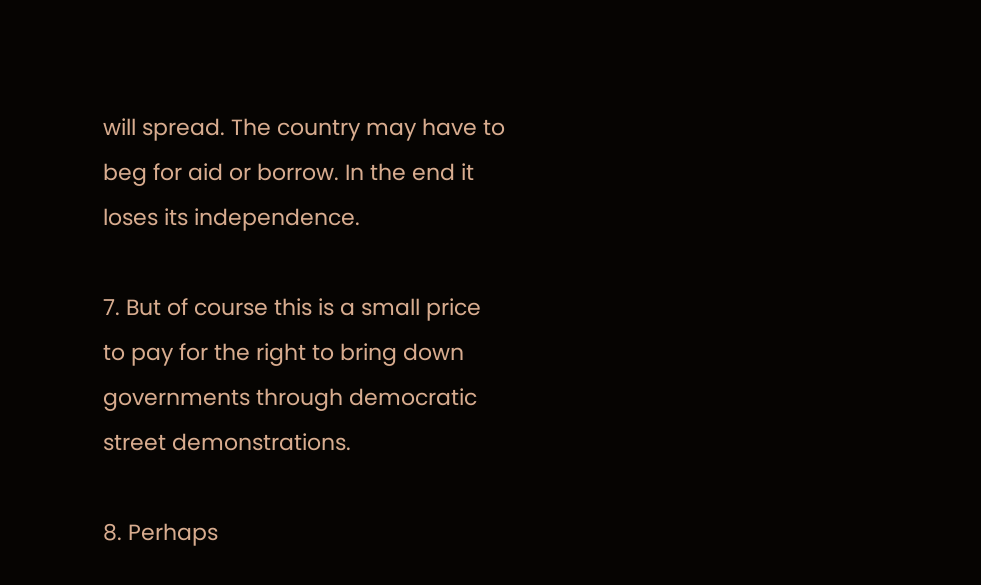will spread. The country may have to beg for aid or borrow. In the end it loses its independence.

7. But of course this is a small price to pay for the right to bring down governments through democratic street demonstrations.

8. Perhaps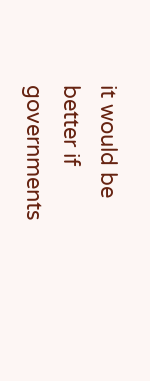it would be better if governments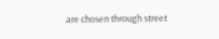are chosen through street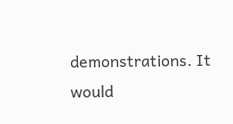demonstrations. It would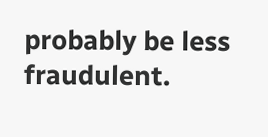probably be less fraudulent.